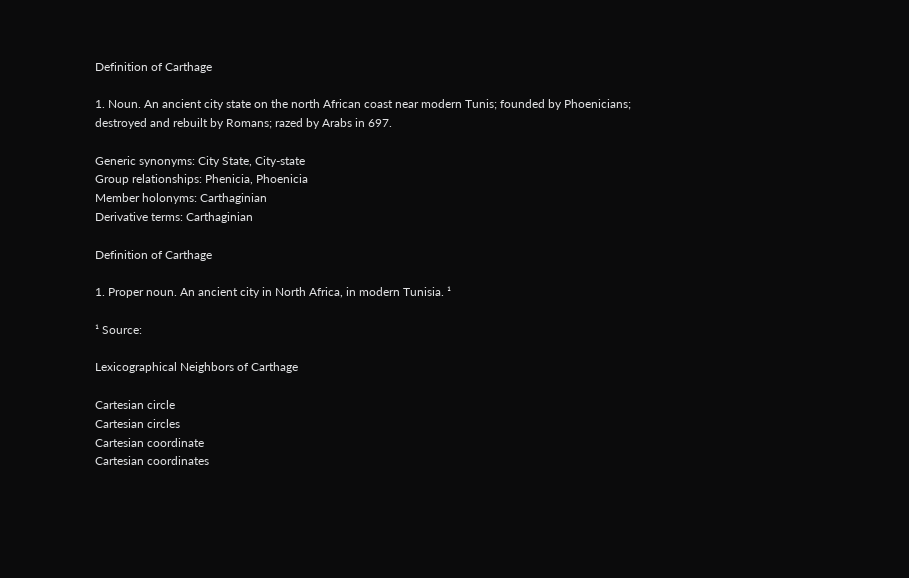Definition of Carthage

1. Noun. An ancient city state on the north African coast near modern Tunis; founded by Phoenicians; destroyed and rebuilt by Romans; razed by Arabs in 697.

Generic synonyms: City State, City-state
Group relationships: Phenicia, Phoenicia
Member holonyms: Carthaginian
Derivative terms: Carthaginian

Definition of Carthage

1. Proper noun. An ancient city in North Africa, in modern Tunisia. ¹

¹ Source:

Lexicographical Neighbors of Carthage

Cartesian circle
Cartesian circles
Cartesian coordinate
Cartesian coordinates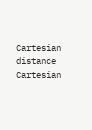Cartesian distance
Cartesian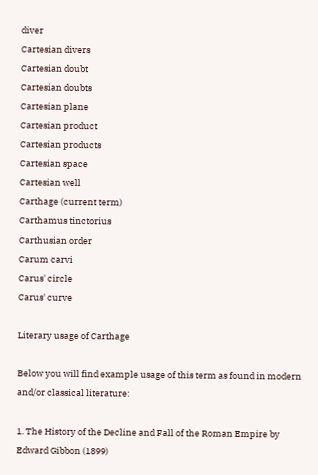diver
Cartesian divers
Cartesian doubt
Cartesian doubts
Cartesian plane
Cartesian product
Cartesian products
Cartesian space
Cartesian well
Carthage (current term)
Carthamus tinctorius
Carthusian order
Carum carvi
Carus' circle
Carus' curve

Literary usage of Carthage

Below you will find example usage of this term as found in modern and/or classical literature:

1. The History of the Decline and Fall of the Roman Empire by Edward Gibbon (1899)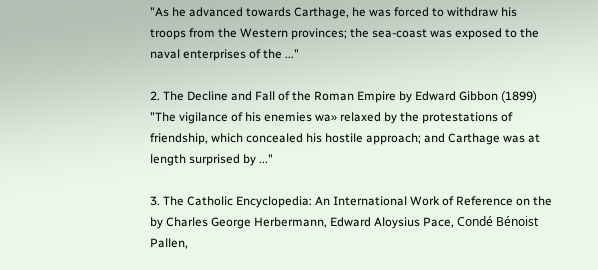"As he advanced towards Carthage, he was forced to withdraw his troops from the Western provinces; the sea-coast was exposed to the naval enterprises of the ..."

2. The Decline and Fall of the Roman Empire by Edward Gibbon (1899)
"The vigilance of his enemies wa» relaxed by the protestations of friendship, which concealed his hostile approach; and Carthage was at length surprised by ..."

3. The Catholic Encyclopedia: An International Work of Reference on the by Charles George Herbermann, Edward Aloysius Pace, Condé Bénoist Pallen,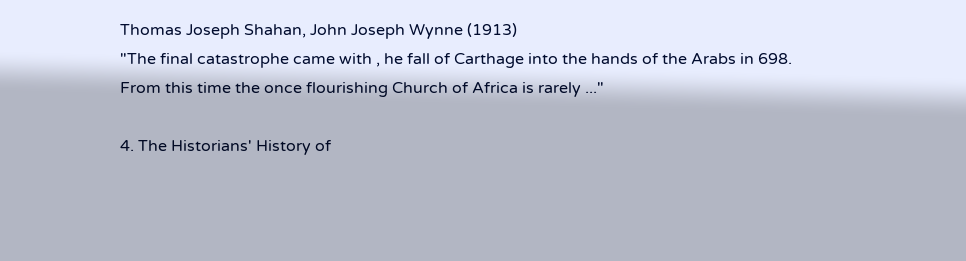Thomas Joseph Shahan, John Joseph Wynne (1913)
"The final catastrophe came with , he fall of Carthage into the hands of the Arabs in 698. From this time the once flourishing Church of Africa is rarely ..."

4. The Historians' History of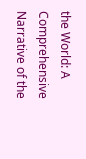the World: A Comprehensive Narrative of the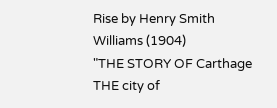Rise by Henry Smith Williams (1904)
"THE STORY OF Carthage THE city of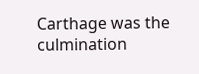Carthage was the culmination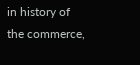in history of the commerce,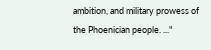ambition, and military prowess of the Phoenician people. ..."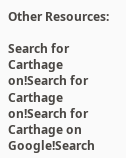Other Resources:

Search for Carthage on!Search for Carthage on!Search for Carthage on Google!Search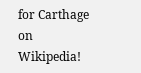for Carthage on Wikipedia!